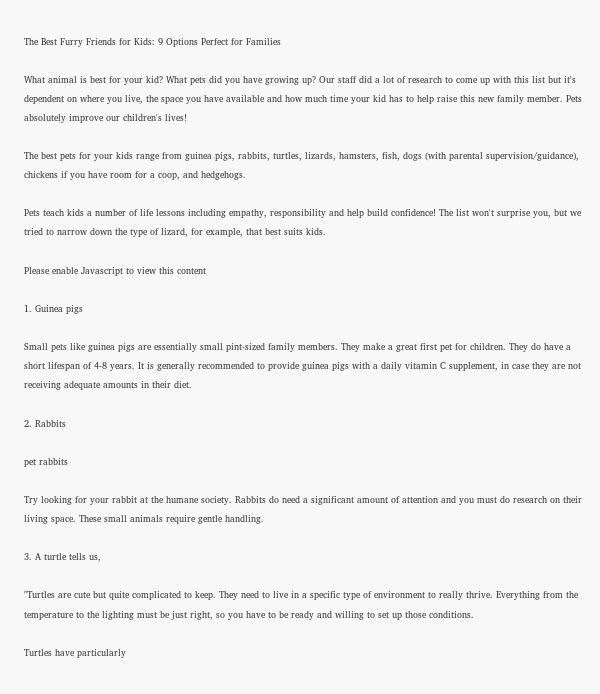The Best Furry Friends for Kids: 9 Options Perfect for Families

What animal is best for your kid? What pets did you have growing up? Our staff did a lot of research to come up with this list but it's dependent on where you live, the space you have available and how much time your kid has to help raise this new family member. Pets absolutely improve our children's lives!

The best pets for your kids range from guinea pigs, rabbits, turtles, lizards, hamsters, fish, dogs (with parental supervision/guidance), chickens if you have room for a coop, and hedgehogs.

Pets teach kids a number of life lessons including empathy, responsibility and help build confidence! The list won't surprise you, but we tried to narrow down the type of lizard, for example, that best suits kids.

Please enable Javascript to view this content

1. Guinea pigs

Small pets like guinea pigs are essentially small pint-sized family members. They make a great first pet for children. They do have a short lifespan of 4-8 years. It is generally recommended to provide guinea pigs with a daily vitamin C supplement, in case they are not receiving adequate amounts in their diet.

2. Rabbits

pet rabbits

Try looking for your rabbit at the humane society. Rabbits do need a significant amount of attention and you must do research on their living space. These small animals require gentle handling.

3. A turtle tells us,

"Turtles are cute but quite complicated to keep. They need to live in a specific type of environment to really thrive. Everything from the temperature to the lighting must be just right, so you have to be ready and willing to set up those conditions.

Turtles have particularly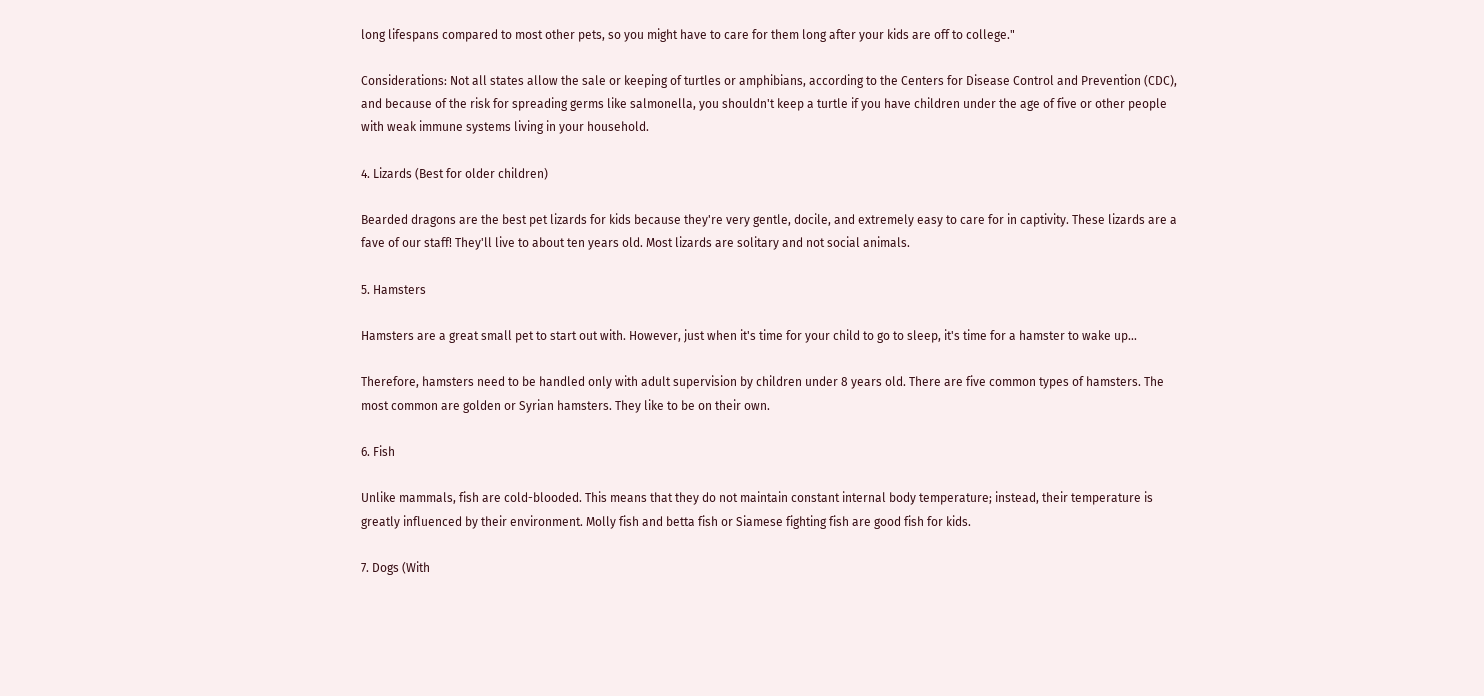long lifespans compared to most other pets, so you might have to care for them long after your kids are off to college."

Considerations: Not all states allow the sale or keeping of turtles or amphibians, according to the Centers for Disease Control and Prevention (CDC), and because of the risk for spreading germs like salmonella, you shouldn't keep a turtle if you have children under the age of five or other people with weak immune systems living in your household.

4. Lizards (Best for older children)

Bearded dragons are the best pet lizards for kids because they're very gentle, docile, and extremely easy to care for in captivity. These lizards are a fave of our staff! They'll live to about ten years old. Most lizards are solitary and not social animals.

5. Hamsters

Hamsters are a great small pet to start out with. However, just when it's time for your child to go to sleep, it's time for a hamster to wake up...

Therefore, hamsters need to be handled only with adult supervision by children under 8 years old. There are five common types of hamsters. The most common are golden or Syrian hamsters. They like to be on their own.

6. Fish

Unlike mammals, fish are cold-blooded. This means that they do not maintain constant internal body temperature; instead, their temperature is greatly influenced by their environment. Molly fish and betta fish or Siamese fighting fish are good fish for kids.

7. Dogs (With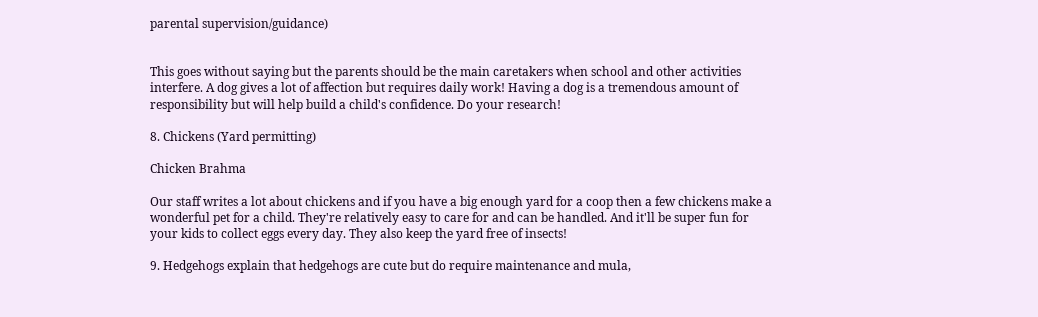parental supervision/guidance)


This goes without saying but the parents should be the main caretakers when school and other activities interfere. A dog gives a lot of affection but requires daily work! Having a dog is a tremendous amount of responsibility but will help build a child's confidence. Do your research!

8. Chickens (Yard permitting)

Chicken Brahma

Our staff writes a lot about chickens and if you have a big enough yard for a coop then a few chickens make a wonderful pet for a child. They're relatively easy to care for and can be handled. And it'll be super fun for your kids to collect eggs every day. They also keep the yard free of insects!

9. Hedgehogs explain that hedgehogs are cute but do require maintenance and mula,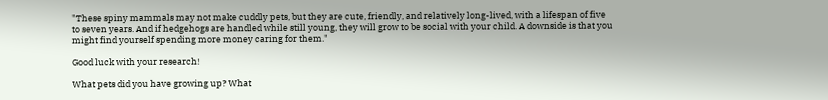"These spiny mammals may not make cuddly pets, but they are cute, friendly, and relatively long-lived, with a lifespan of five to seven years. And if hedgehogs are handled while still young, they will grow to be social with your child. A downside is that you might find yourself spending more money caring for them."

Good luck with your research!

What pets did you have growing up? What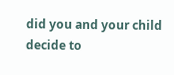did you and your child decide to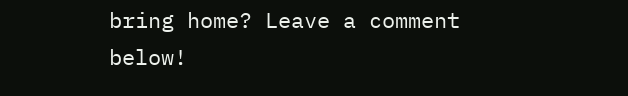bring home? Leave a comment below!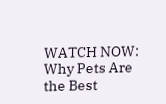WATCH NOW: Why Pets Are the Best